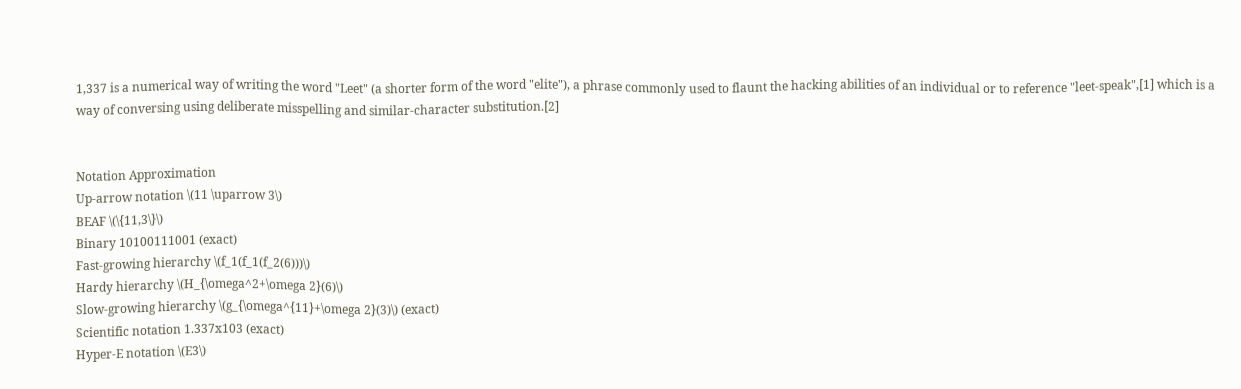1,337 is a numerical way of writing the word "Leet" (a shorter form of the word "elite"), a phrase commonly used to flaunt the hacking abilities of an individual or to reference "leet-speak",[1] which is a way of conversing using deliberate misspelling and similar-character substitution.[2]


Notation Approximation
Up-arrow notation \(11 \uparrow 3\)
BEAF \(\{11,3\}\)
Binary 10100111001 (exact)
Fast-growing hierarchy \(f_1(f_1(f_2(6)))\)
Hardy hierarchy \(H_{\omega^2+\omega 2}(6)\)
Slow-growing hierarchy \(g_{\omega^{11}+\omega 2}(3)\) (exact)
Scientific notation 1.337x103 (exact)
Hyper-E notation \(E3\)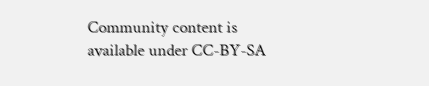Community content is available under CC-BY-SA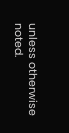unless otherwise noted.